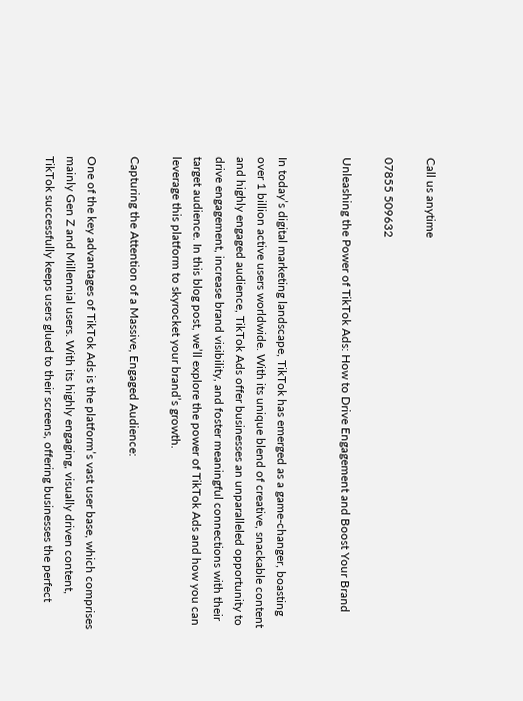Call us anytime

07855 509632

Unleashing the Power of TikTok Ads: How to Drive Engagement and Boost Your Brand


In today’s digital marketing landscape, TikTok has emerged as a game-changer, boasting over 1 billion active users worldwide. With its unique blend of creative, snackable content and highly engaged audience, TikTok Ads offer businesses an unparalleled opportunity to drive engagement, increase brand visibility, and foster meaningful connections with their target audience. In this blog post, we’ll explore the power of TikTok Ads and how you can leverage this platform to skyrocket your brand’s growth.

Capturing the Attention of a Massive, Engaged Audience:

One of the key advantages of TikTok Ads is the platform’s vast user base, which comprises mainly Gen Z and Millennial users. With its highly engaging, visually driven content, TikTok successfully keeps users glued to their screens, offering businesses the perfect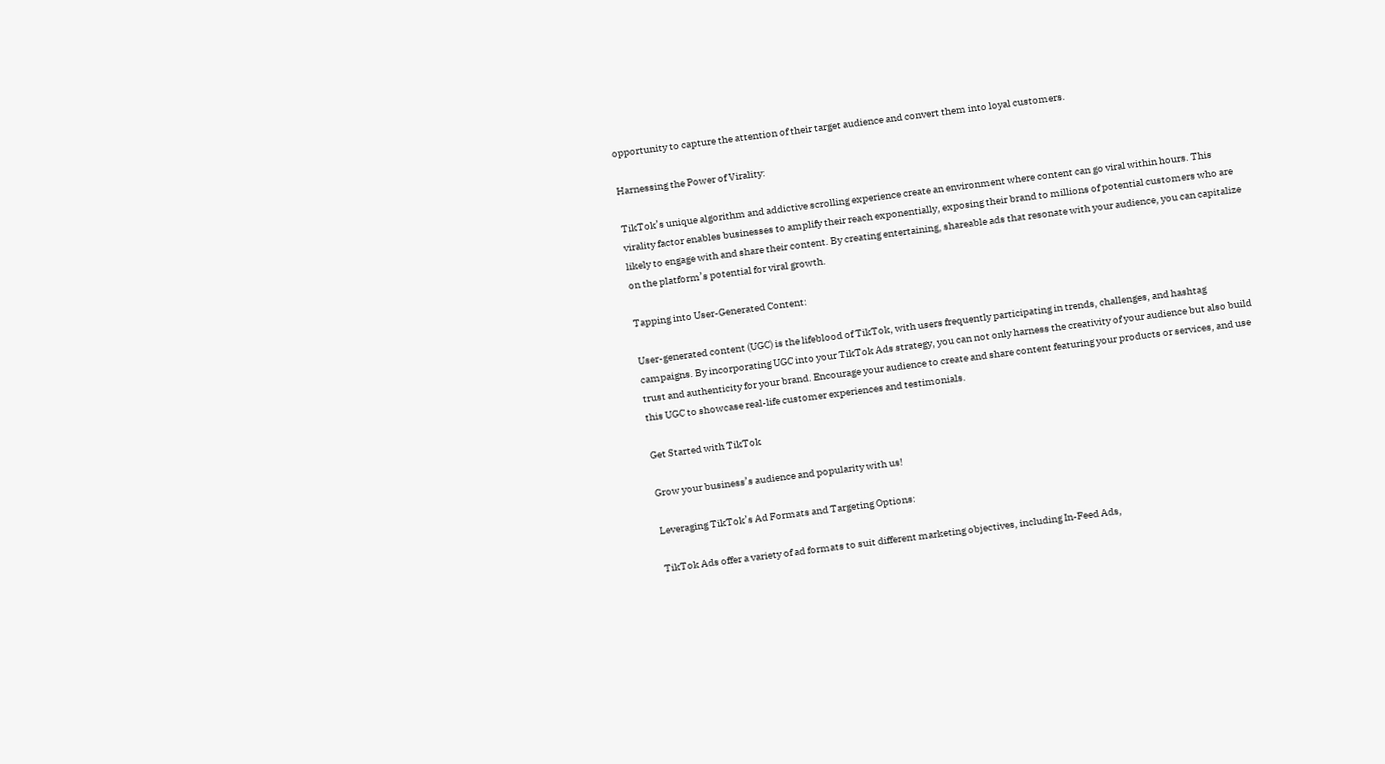opportunity to capture the attention of their target audience and convert them into loyal customers.

Harnessing the Power of Virality:

TikTok’s unique algorithm and addictive scrolling experience create an environment where content can go viral within hours. This virality factor enables businesses to amplify their reach exponentially, exposing their brand to millions of potential customers who are likely to engage with and share their content. By creating entertaining, shareable ads that resonate with your audience, you can capitalize on the platform’s potential for viral growth.

Tapping into User-Generated Content:

User-generated content (UGC) is the lifeblood of TikTok, with users frequently participating in trends, challenges, and hashtag campaigns. By incorporating UGC into your TikTok Ads strategy, you can not only harness the creativity of your audience but also build trust and authenticity for your brand. Encourage your audience to create and share content featuring your products or services, and use this UGC to showcase real-life customer experiences and testimonials.

Get Started with TikTok

Grow your business’s audience and popularity with us!

Leveraging TikTok’s Ad Formats and Targeting Options:

TikTok Ads offer a variety of ad formats to suit different marketing objectives, including In-Feed Ads,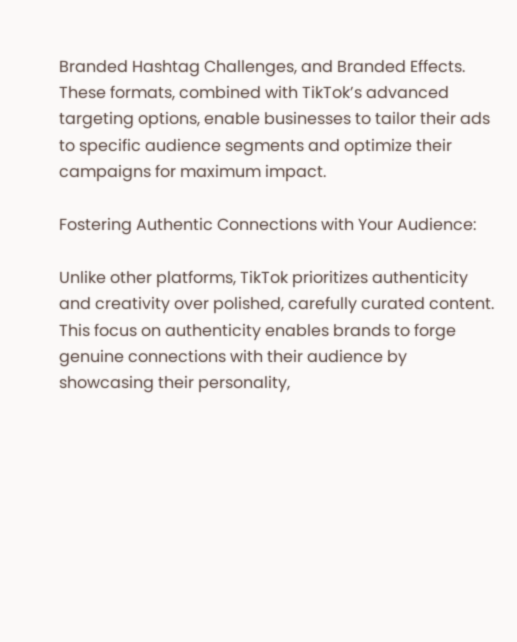Branded Hashtag Challenges, and Branded Effects. These formats, combined with TikTok’s advanced targeting options, enable businesses to tailor their ads to specific audience segments and optimize their campaigns for maximum impact.

Fostering Authentic Connections with Your Audience:

Unlike other platforms, TikTok prioritizes authenticity and creativity over polished, carefully curated content. This focus on authenticity enables brands to forge genuine connections with their audience by showcasing their personality,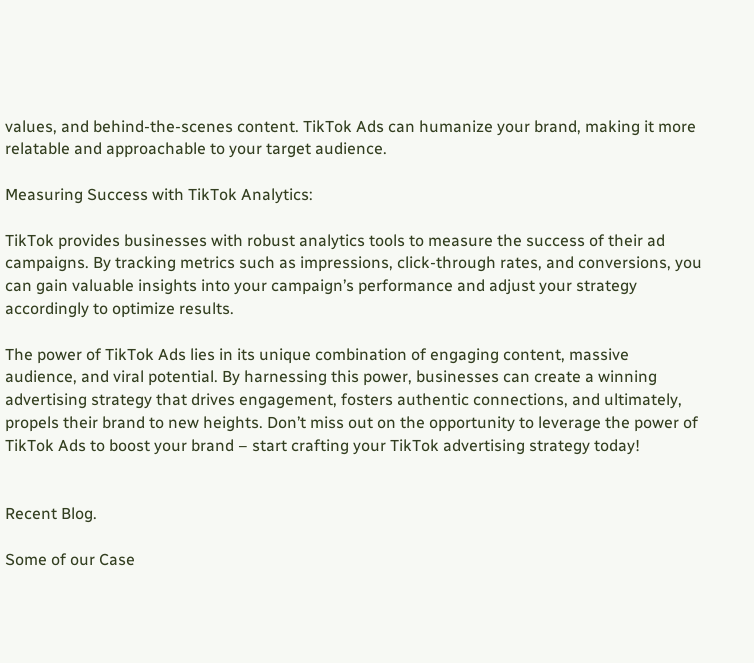values, and behind-the-scenes content. TikTok Ads can humanize your brand, making it more relatable and approachable to your target audience.

Measuring Success with TikTok Analytics:

TikTok provides businesses with robust analytics tools to measure the success of their ad campaigns. By tracking metrics such as impressions, click-through rates, and conversions, you can gain valuable insights into your campaign’s performance and adjust your strategy accordingly to optimize results.

The power of TikTok Ads lies in its unique combination of engaging content, massive audience, and viral potential. By harnessing this power, businesses can create a winning advertising strategy that drives engagement, fosters authentic connections, and ultimately, propels their brand to new heights. Don’t miss out on the opportunity to leverage the power of TikTok Ads to boost your brand – start crafting your TikTok advertising strategy today!


Recent Blog.

Some of our Case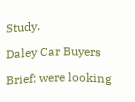Study.

Daley Car Buyers

Brief: were looking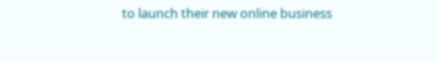to launch their new online business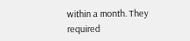within a month. They required